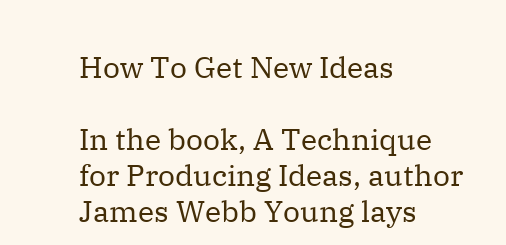How To Get New Ideas

In the book, A Technique for Producing Ideas, author James Webb Young lays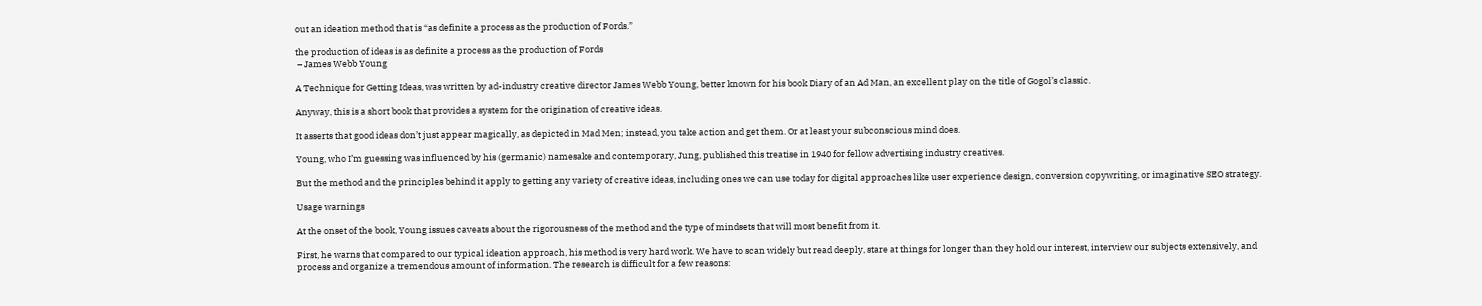out an ideation method that is “as definite a process as the production of Fords.”

the production of ideas is as definite a process as the production of Fords
 – James Webb Young

A Technique for Getting Ideas, was written by ad-industry creative director James Webb Young, better known for his book Diary of an Ad Man, an excellent play on the title of Gogol’s classic.

Anyway, this is a short book that provides a system for the origination of creative ideas.

It asserts that good ideas don’t just appear magically, as depicted in Mad Men; instead, you take action and get them. Or at least your subconscious mind does.

Young, who I’m guessing was influenced by his (germanic) namesake and contemporary, Jung, published this treatise in 1940 for fellow advertising industry creatives.

But the method and the principles behind it apply to getting any variety of creative ideas, including ones we can use today for digital approaches like user experience design, conversion copywriting, or imaginative SEO strategy.

Usage warnings

At the onset of the book, Young issues caveats about the rigorousness of the method and the type of mindsets that will most benefit from it.

First, he warns that compared to our typical ideation approach, his method is very hard work. We have to scan widely but read deeply, stare at things for longer than they hold our interest, interview our subjects extensively, and process and organize a tremendous amount of information. The research is difficult for a few reasons: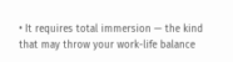• It requires total immersion — the kind that may throw your work-life balance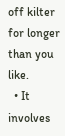off kilter for longer than you like.
  • It involves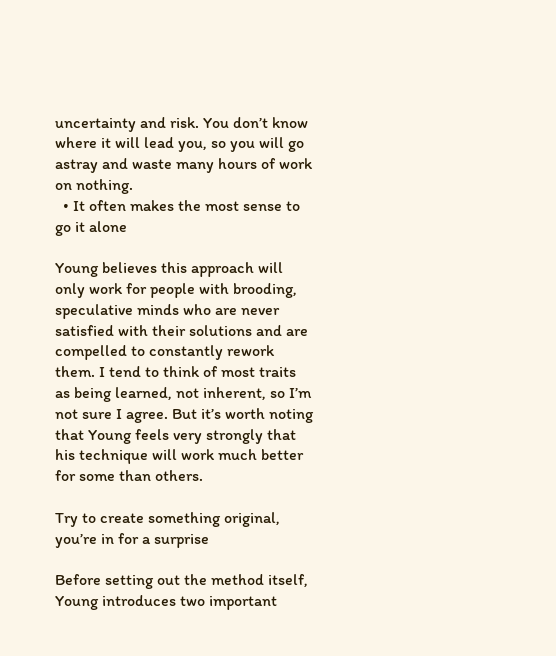uncertainty and risk. You don’t know where it will lead you, so you will go astray and waste many hours of work on nothing.
  • It often makes the most sense to go it alone

Young believes this approach will only work for people with brooding, speculative minds who are never satisfied with their solutions and are compelled to constantly rework them. I tend to think of most traits as being learned, not inherent, so I’m not sure I agree. But it’s worth noting that Young feels very strongly that his technique will work much better for some than others.

Try to create something original, you’re in for a surprise

Before setting out the method itself, Young introduces two important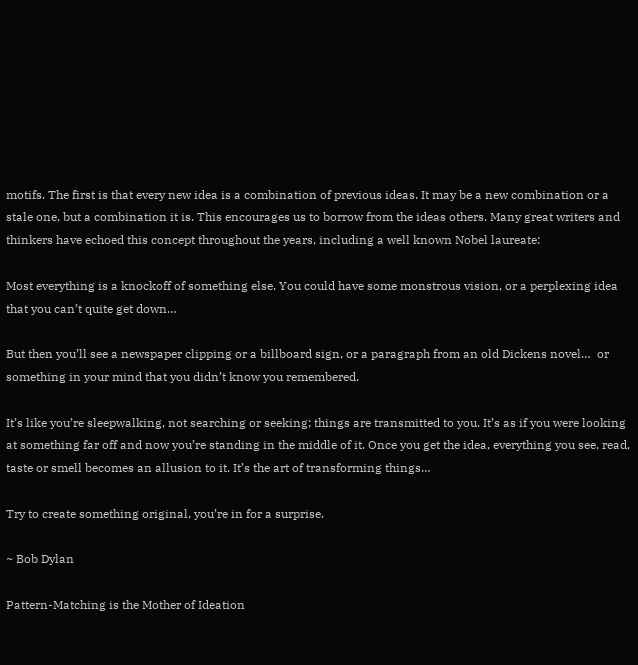motifs. The first is that every new idea is a combination of previous ideas. It may be a new combination or a stale one, but a combination it is. This encourages us to borrow from the ideas others. Many great writers and thinkers have echoed this concept throughout the years, including a well known Nobel laureate:

Most everything is a knockoff of something else. You could have some monstrous vision, or a perplexing idea that you can’t quite get down…

But then you’ll see a newspaper clipping or a billboard sign, or a paragraph from an old Dickens novel…  or something in your mind that you didn’t know you remembered.

It’s like you’re sleepwalking, not searching or seeking; things are transmitted to you. It’s as if you were looking at something far off and now you’re standing in the middle of it. Once you get the idea, everything you see, read, taste or smell becomes an allusion to it. It’s the art of transforming things…

Try to create something original, you’re in for a surprise.

~ Bob Dylan

Pattern-Matching is the Mother of Ideation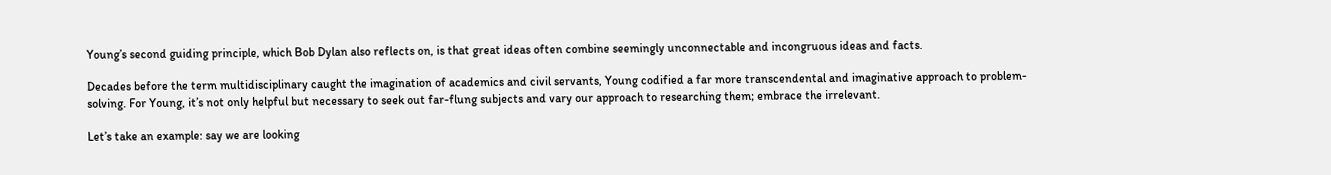Young’s second guiding principle, which Bob Dylan also reflects on, is that great ideas often combine seemingly unconnectable and incongruous ideas and facts.

Decades before the term multidisciplinary caught the imagination of academics and civil servants, Young codified a far more transcendental and imaginative approach to problem-solving. For Young, it’s not only helpful but necessary to seek out far-flung subjects and vary our approach to researching them; embrace the irrelevant.

Let’s take an example: say we are looking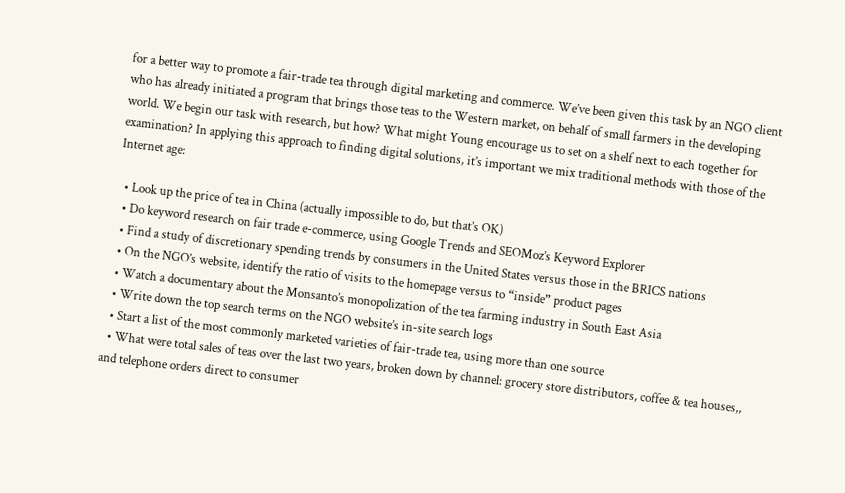for a better way to promote a fair-trade tea through digital marketing and commerce. We’ve been given this task by an NGO client who has already initiated a program that brings those teas to the Western market, on behalf of small farmers in the developing world. We begin our task with research, but how? What might Young encourage us to set on a shelf next to each together for examination? In applying this approach to finding digital solutions, it’s important we mix traditional methods with those of the Internet age:

  • Look up the price of tea in China (actually impossible to do, but that’s OK)
  • Do keyword research on fair trade e-commerce, using Google Trends and SEOMoz’s Keyword Explorer
  • Find a study of discretionary spending trends by consumers in the United States versus those in the BRICS nations
  • On the NGO’s website, identify the ratio of visits to the homepage versus to “inside” product pages
  • Watch a documentary about the Monsanto’s monopolization of the tea farming industry in South East Asia
  • Write down the top search terms on the NGO website’s in-site search logs
  • Start a list of the most commonly marketed varieties of fair-trade tea, using more than one source
  • What were total sales of teas over the last two years, broken down by channel: grocery store distributors, coffee & tea houses,, and telephone orders direct to consumer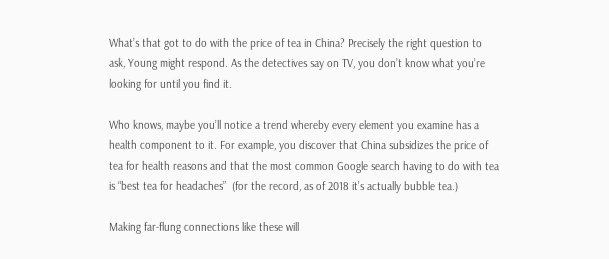What’s that got to do with the price of tea in China? Precisely the right question to ask, Young might respond. As the detectives say on TV, you don’t know what you’re looking for until you find it.

Who knows, maybe you’ll notice a trend whereby every element you examine has a health component to it. For example, you discover that China subsidizes the price of tea for health reasons and that the most common Google search having to do with tea is “best tea for headaches”  (for the record, as of 2018 it’s actually bubble tea.)

Making far-flung connections like these will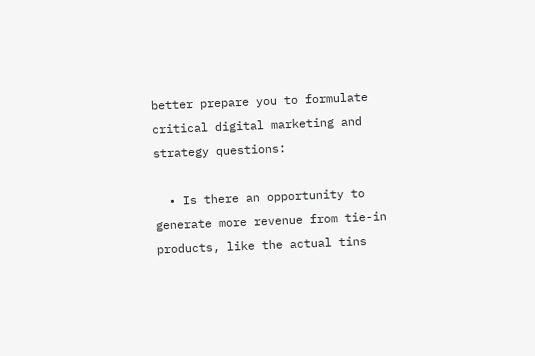better prepare you to formulate critical digital marketing and strategy questions:

  • Is there an opportunity to generate more revenue from tie-in products, like the actual tins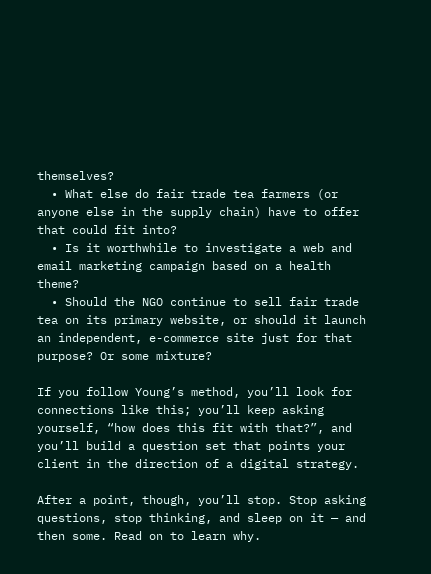themselves?
  • What else do fair trade tea farmers (or anyone else in the supply chain) have to offer that could fit into?
  • Is it worthwhile to investigate a web and email marketing campaign based on a health theme?
  • Should the NGO continue to sell fair trade tea on its primary website, or should it launch an independent, e-commerce site just for that purpose? Or some mixture?

If you follow Young’s method, you’ll look for connections like this; you’ll keep asking yourself, “how does this fit with that?”, and you’ll build a question set that points your client in the direction of a digital strategy.

After a point, though, you’ll stop. Stop asking questions, stop thinking, and sleep on it — and then some. Read on to learn why.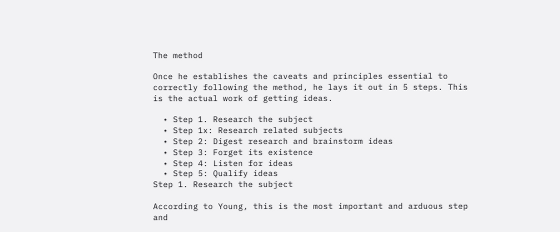The method

Once he establishes the caveats and principles essential to correctly following the method, he lays it out in 5 steps. This is the actual work of getting ideas.

  • Step 1. Research the subject
  • Step 1x: Research related subjects
  • Step 2: Digest research and brainstorm ideas
  • Step 3: Forget its existence
  • Step 4: Listen for ideas
  • Step 5: Qualify ideas
Step 1. Research the subject

According to Young, this is the most important and arduous step and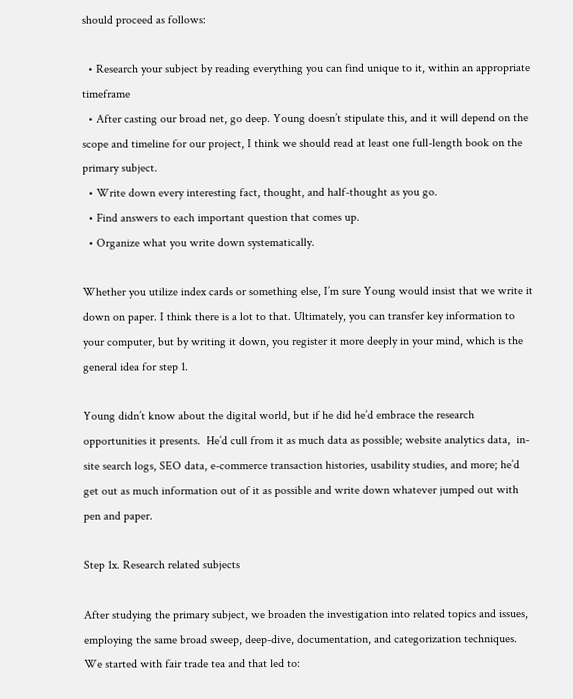should proceed as follows:

  • Research your subject by reading everything you can find unique to it, within an appropriate timeframe
  • After casting our broad net, go deep. Young doesn’t stipulate this, and it will depend on the scope and timeline for our project, I think we should read at least one full-length book on the primary subject.
  • Write down every interesting fact, thought, and half-thought as you go.
  • Find answers to each important question that comes up.
  • Organize what you write down systematically.

Whether you utilize index cards or something else, I’m sure Young would insist that we write it down on paper. I think there is a lot to that. Ultimately, you can transfer key information to your computer, but by writing it down, you register it more deeply in your mind, which is the general idea for step 1.

Young didn’t know about the digital world, but if he did he’d embrace the research opportunities it presents.  He’d cull from it as much data as possible; website analytics data,  in-site search logs, SEO data, e-commerce transaction histories, usability studies, and more; he’d get out as much information out of it as possible and write down whatever jumped out with pen and paper.

Step 1x. Research related subjects

After studying the primary subject, we broaden the investigation into related topics and issues, employing the same broad sweep, deep-dive, documentation, and categorization techniques. We started with fair trade tea and that led to: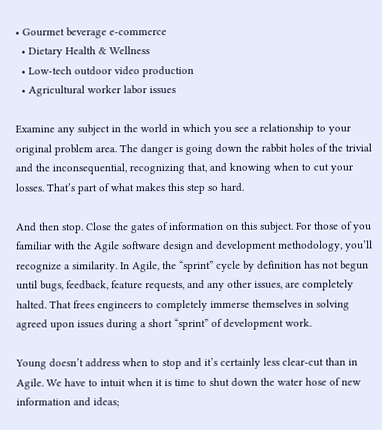• Gourmet beverage e-commerce
  • Dietary Health & Wellness
  • Low-tech outdoor video production
  • Agricultural worker labor issues

Examine any subject in the world in which you see a relationship to your original problem area. The danger is going down the rabbit holes of the trivial and the inconsequential, recognizing that, and knowing when to cut your losses. That’s part of what makes this step so hard.

And then stop. Close the gates of information on this subject. For those of you familiar with the Agile software design and development methodology, you’ll recognize a similarity. In Agile, the “sprint” cycle by definition has not begun until bugs, feedback, feature requests, and any other issues, are completely halted. That frees engineers to completely immerse themselves in solving agreed upon issues during a short “sprint” of development work.

Young doesn’t address when to stop and it’s certainly less clear-cut than in Agile. We have to intuit when it is time to shut down the water hose of new information and ideas;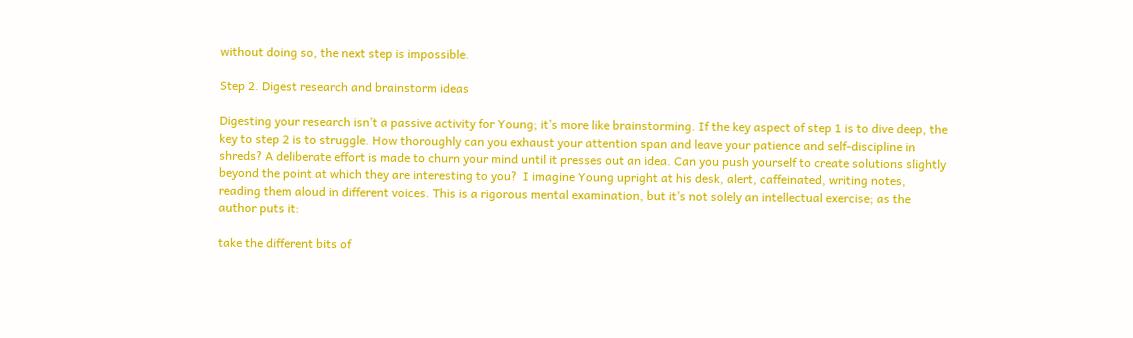without doing so, the next step is impossible.

Step 2. Digest research and brainstorm ideas

Digesting your research isn’t a passive activity for Young; it’s more like brainstorming. If the key aspect of step 1 is to dive deep, the key to step 2 is to struggle. How thoroughly can you exhaust your attention span and leave your patience and self-discipline in shreds? A deliberate effort is made to churn your mind until it presses out an idea. Can you push yourself to create solutions slightly beyond the point at which they are interesting to you?  I imagine Young upright at his desk, alert, caffeinated, writing notes, reading them aloud in different voices. This is a rigorous mental examination, but it’s not solely an intellectual exercise; as the author puts it:

take the different bits of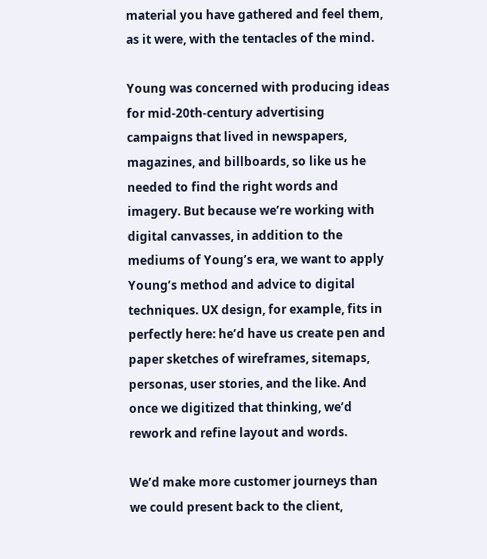material you have gathered and feel them, as it were, with the tentacles of the mind.

Young was concerned with producing ideas for mid-20th-century advertising campaigns that lived in newspapers, magazines, and billboards, so like us he needed to find the right words and imagery. But because we’re working with digital canvasses, in addition to the mediums of Young’s era, we want to apply Young’s method and advice to digital techniques. UX design, for example, fits in perfectly here: he’d have us create pen and paper sketches of wireframes, sitemaps, personas, user stories, and the like. And once we digitized that thinking, we’d rework and refine layout and words.

We’d make more customer journeys than we could present back to the client,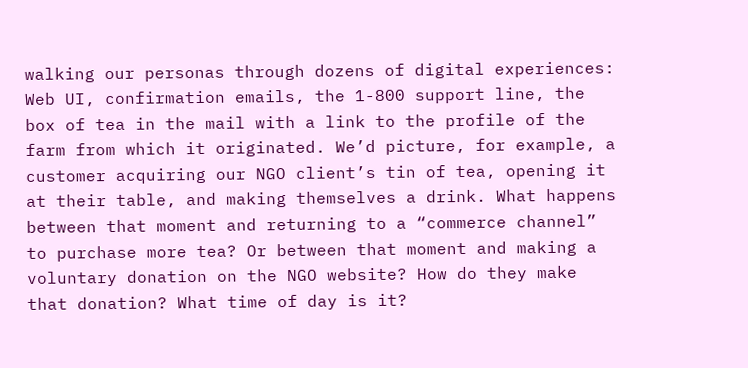walking our personas through dozens of digital experiences: Web UI, confirmation emails, the 1-800 support line, the box of tea in the mail with a link to the profile of the farm from which it originated. We’d picture, for example, a customer acquiring our NGO client’s tin of tea, opening it at their table, and making themselves a drink. What happens between that moment and returning to a “commerce channel” to purchase more tea? Or between that moment and making a voluntary donation on the NGO website? How do they make that donation? What time of day is it?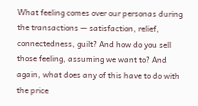What feeling comes over our personas during the transactions — satisfaction, relief, connectedness, guilt? And how do you sell those feeling, assuming we want to? And again, what does any of this have to do with the price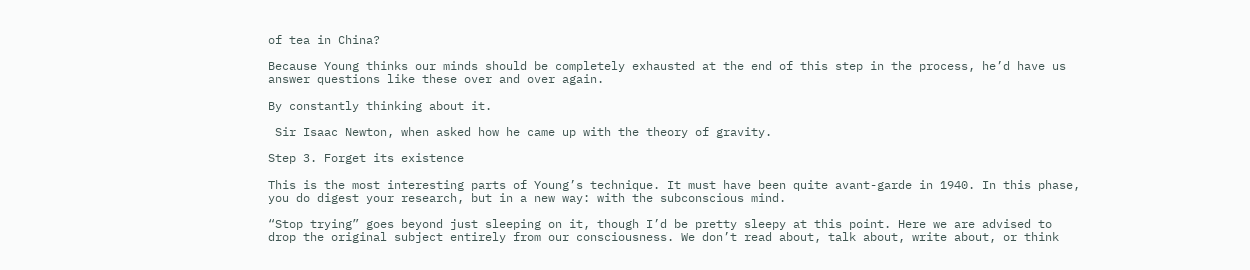of tea in China?

Because Young thinks our minds should be completely exhausted at the end of this step in the process, he’d have us answer questions like these over and over again.

By constantly thinking about it.

 Sir Isaac Newton, when asked how he came up with the theory of gravity.

Step 3. Forget its existence

This is the most interesting parts of Young’s technique. It must have been quite avant-garde in 1940. In this phase, you do digest your research, but in a new way: with the subconscious mind.

“Stop trying” goes beyond just sleeping on it, though I’d be pretty sleepy at this point. Here we are advised to drop the original subject entirely from our consciousness. We don’t read about, talk about, write about, or think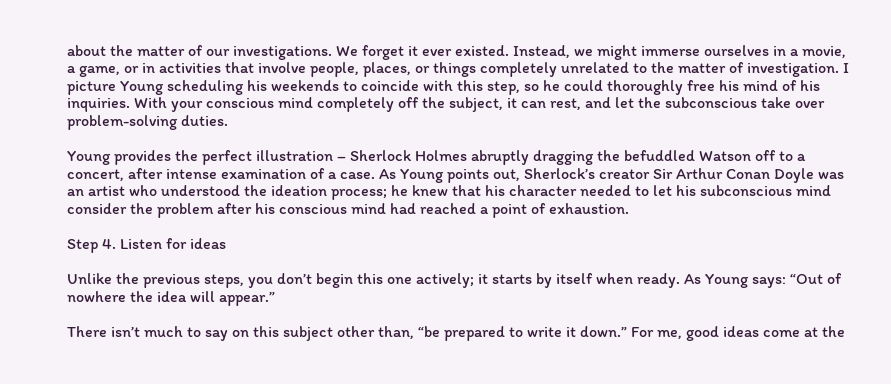about the matter of our investigations. We forget it ever existed. Instead, we might immerse ourselves in a movie, a game, or in activities that involve people, places, or things completely unrelated to the matter of investigation. I picture Young scheduling his weekends to coincide with this step, so he could thoroughly free his mind of his inquiries. With your conscious mind completely off the subject, it can rest, and let the subconscious take over problem-solving duties.

Young provides the perfect illustration – Sherlock Holmes abruptly dragging the befuddled Watson off to a concert, after intense examination of a case. As Young points out, Sherlock’s creator Sir Arthur Conan Doyle was an artist who understood the ideation process; he knew that his character needed to let his subconscious mind consider the problem after his conscious mind had reached a point of exhaustion.

Step 4. Listen for ideas

Unlike the previous steps, you don’t begin this one actively; it starts by itself when ready. As Young says: “Out of nowhere the idea will appear.”

There isn’t much to say on this subject other than, “be prepared to write it down.” For me, good ideas come at the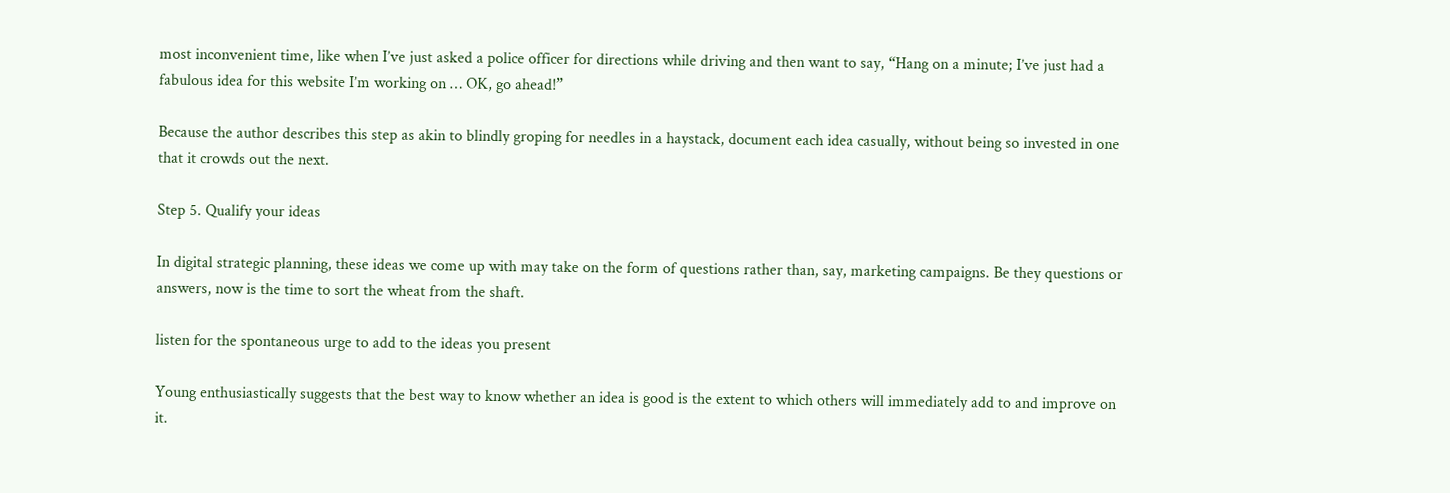most inconvenient time, like when I’ve just asked a police officer for directions while driving and then want to say, “Hang on a minute; I’ve just had a fabulous idea for this website I’m working on … OK, go ahead!”

Because the author describes this step as akin to blindly groping for needles in a haystack, document each idea casually, without being so invested in one that it crowds out the next.

Step 5. Qualify your ideas

In digital strategic planning, these ideas we come up with may take on the form of questions rather than, say, marketing campaigns. Be they questions or answers, now is the time to sort the wheat from the shaft.

listen for the spontaneous urge to add to the ideas you present

Young enthusiastically suggests that the best way to know whether an idea is good is the extent to which others will immediately add to and improve on it.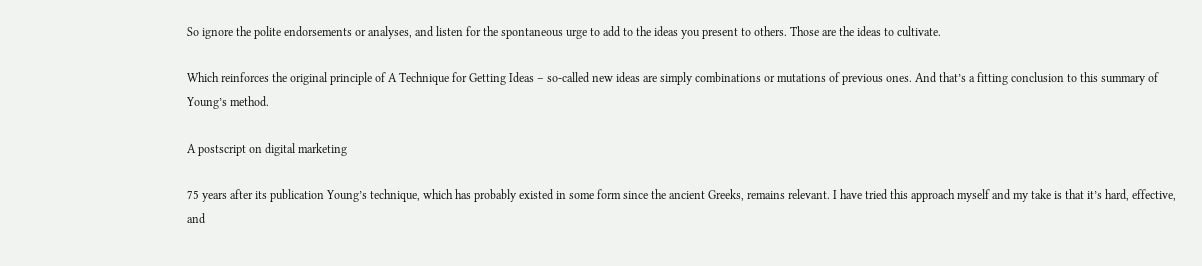So ignore the polite endorsements or analyses, and listen for the spontaneous urge to add to the ideas you present to others. Those are the ideas to cultivate.

Which reinforces the original principle of A Technique for Getting Ideas – so-called new ideas are simply combinations or mutations of previous ones. And that’s a fitting conclusion to this summary of Young’s method.

A postscript on digital marketing

75 years after its publication Young’s technique, which has probably existed in some form since the ancient Greeks, remains relevant. I have tried this approach myself and my take is that it’s hard, effective, and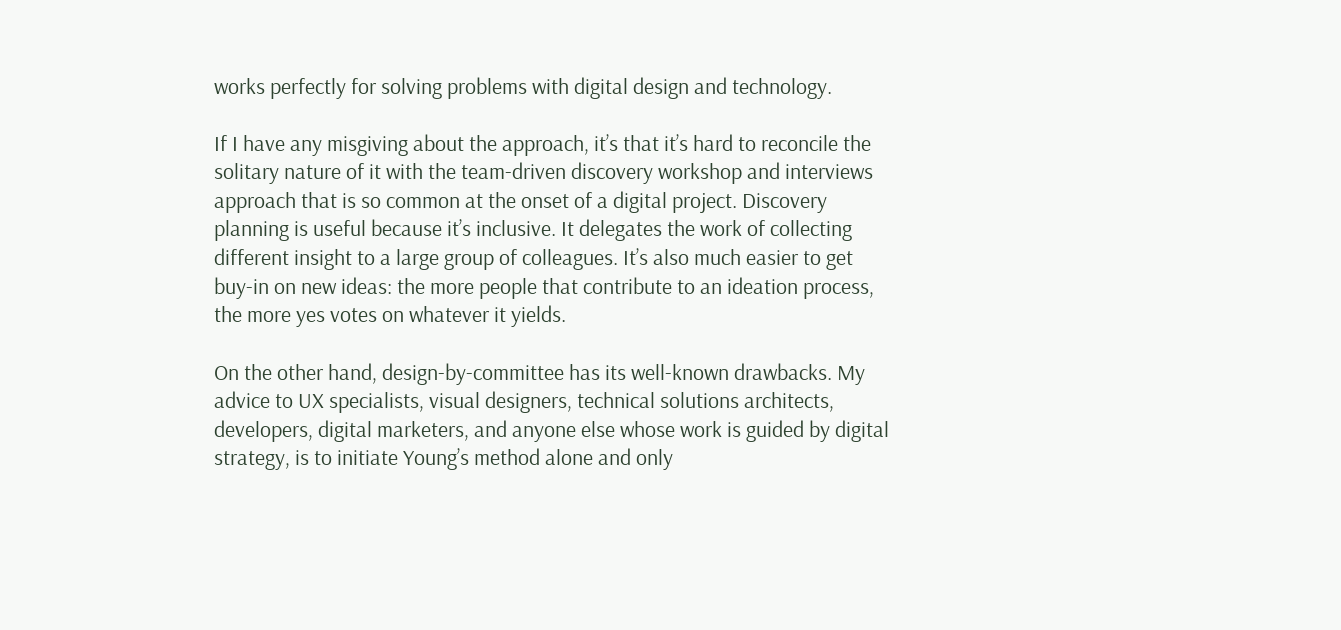works perfectly for solving problems with digital design and technology.

If I have any misgiving about the approach, it’s that it’s hard to reconcile the solitary nature of it with the team-driven discovery workshop and interviews approach that is so common at the onset of a digital project. Discovery planning is useful because it’s inclusive. It delegates the work of collecting different insight to a large group of colleagues. It’s also much easier to get buy-in on new ideas: the more people that contribute to an ideation process, the more yes votes on whatever it yields.

On the other hand, design-by-committee has its well-known drawbacks. My advice to UX specialists, visual designers, technical solutions architects, developers, digital marketers, and anyone else whose work is guided by digital strategy, is to initiate Young’s method alone and only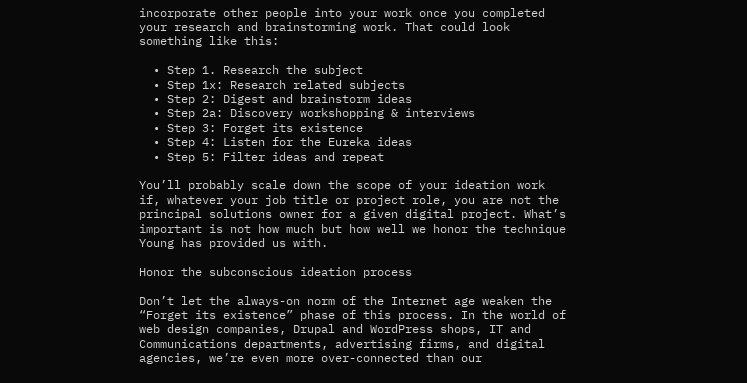incorporate other people into your work once you completed your research and brainstorming work. That could look something like this:

  • Step 1. Research the subject
  • Step 1x: Research related subjects
  • Step 2: Digest and brainstorm ideas
  • Step 2a: Discovery workshopping & interviews
  • Step 3: Forget its existence
  • Step 4: Listen for the Eureka ideas
  • Step 5: Filter ideas and repeat

You’ll probably scale down the scope of your ideation work if, whatever your job title or project role, you are not the principal solutions owner for a given digital project. What’s important is not how much but how well we honor the technique Young has provided us with.

Honor the subconscious ideation process

Don’t let the always-on norm of the Internet age weaken the “Forget its existence” phase of this process. In the world of web design companies, Drupal and WordPress shops, IT and Communications departments, advertising firms, and digital agencies, we’re even more over-connected than our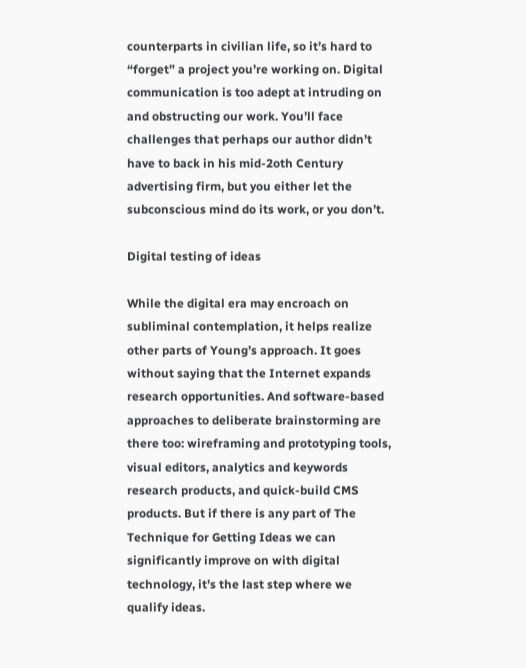counterparts in civilian life, so it’s hard to “forget” a project you’re working on. Digital communication is too adept at intruding on and obstructing our work. You’ll face challenges that perhaps our author didn’t have to back in his mid-2oth Century advertising firm, but you either let the subconscious mind do its work, or you don’t.

Digital testing of ideas

While the digital era may encroach on subliminal contemplation, it helps realize other parts of Young’s approach. It goes without saying that the Internet expands research opportunities. And software-based approaches to deliberate brainstorming are there too: wireframing and prototyping tools, visual editors, analytics and keywords research products, and quick-build CMS products. But if there is any part of The Technique for Getting Ideas we can significantly improve on with digital technology, it’s the last step where we qualify ideas.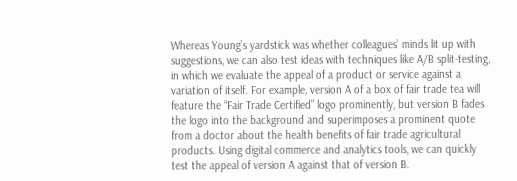Whereas Young’s yardstick was whether colleagues’ minds lit up with suggestions, we can also test ideas with techniques like A/B split-testing, in which we evaluate the appeal of a product or service against a variation of itself. For example, version A of a box of fair trade tea will feature the “Fair Trade Certified” logo prominently, but version B fades the logo into the background and superimposes a prominent quote from a doctor about the health benefits of fair trade agricultural products. Using digital commerce and analytics tools, we can quickly test the appeal of version A against that of version B.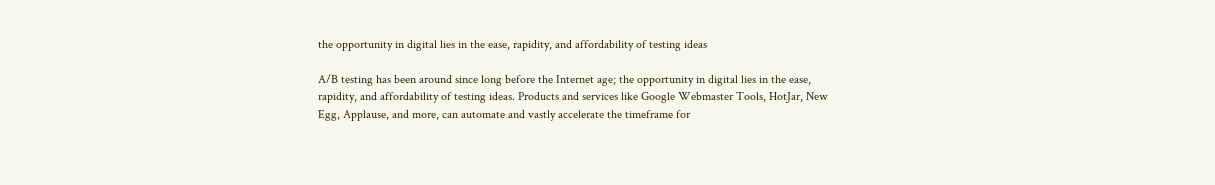the opportunity in digital lies in the ease, rapidity, and affordability of testing ideas

A/B testing has been around since long before the Internet age; the opportunity in digital lies in the ease, rapidity, and affordability of testing ideas. Products and services like Google Webmaster Tools, HotJar, New Egg, Applause, and more, can automate and vastly accelerate the timeframe for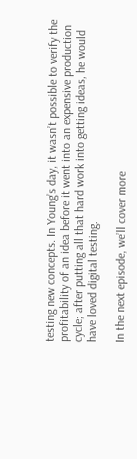testing new concepts. In Young’s day, it wasn’t possible to verify the profitability of an idea before it went into an expensive production cycle; after putting all that hard work into getting ideas, he would have loved digital testing.

In the next episode, we’ll cover more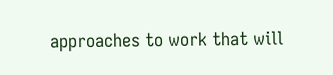approaches to work that will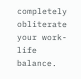completely obliterate your work-life balance.